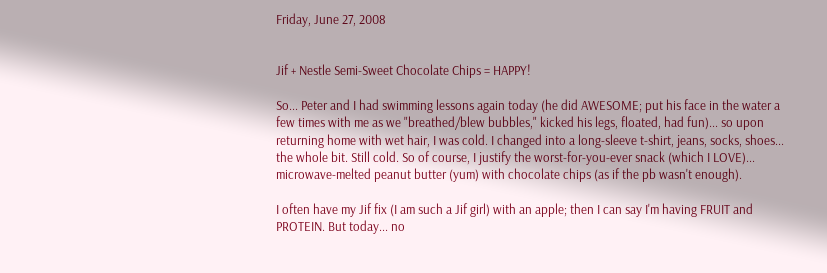Friday, June 27, 2008


Jif + Nestle Semi-Sweet Chocolate Chips = HAPPY!

So... Peter and I had swimming lessons again today (he did AWESOME; put his face in the water a few times with me as we "breathed/blew bubbles," kicked his legs, floated, had fun)... so upon returning home with wet hair, I was cold. I changed into a long-sleeve t-shirt, jeans, socks, shoes... the whole bit. Still cold. So of course, I justify the worst-for-you-ever snack (which I LOVE)... microwave-melted peanut butter (yum) with chocolate chips (as if the pb wasn't enough).

I often have my Jif fix (I am such a Jif girl) with an apple; then I can say I'm having FRUIT and PROTEIN. But today... no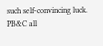such self-convincing luck. PB&C all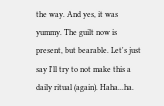the way. And yes, it was yummy. The guilt now is present, but bearable. Let's just say I'll try to not make this a daily ritual (again). Haha...ha.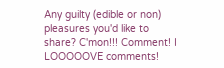Any guilty (edible or non) pleasures you'd like to share? C'mon!!! Comment! I LOOOOOVE comments!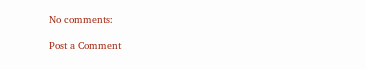No comments:

Post a Comment